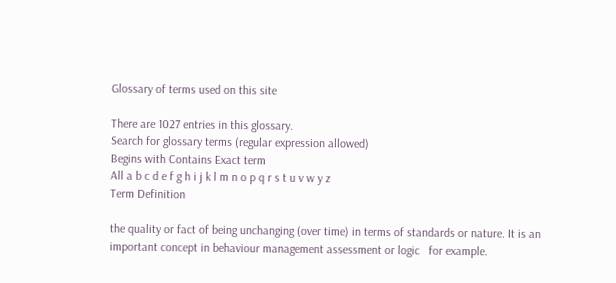Glossary of terms used on this site

There are 1027 entries in this glossary.
Search for glossary terms (regular expression allowed)
Begins with Contains Exact term
All a b c d e f g h i j k l m n o p q r s t u v w y z
Term Definition

the quality or fact of being unchanging (over time) in terms of standards or nature. It is an important concept in behaviour management assessment or logic   for example.